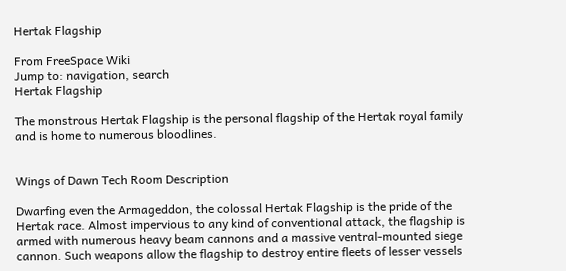Hertak Flagship

From FreeSpace Wiki
Jump to: navigation, search
Hertak Flagship

The monstrous Hertak Flagship is the personal flagship of the Hertak royal family and is home to numerous bloodlines.


Wings of Dawn Tech Room Description

Dwarfing even the Armageddon, the colossal Hertak Flagship is the pride of the Hertak race. Almost impervious to any kind of conventional attack, the flagship is armed with numerous heavy beam cannons and a massive ventral-mounted siege cannon. Such weapons allow the flagship to destroy entire fleets of lesser vessels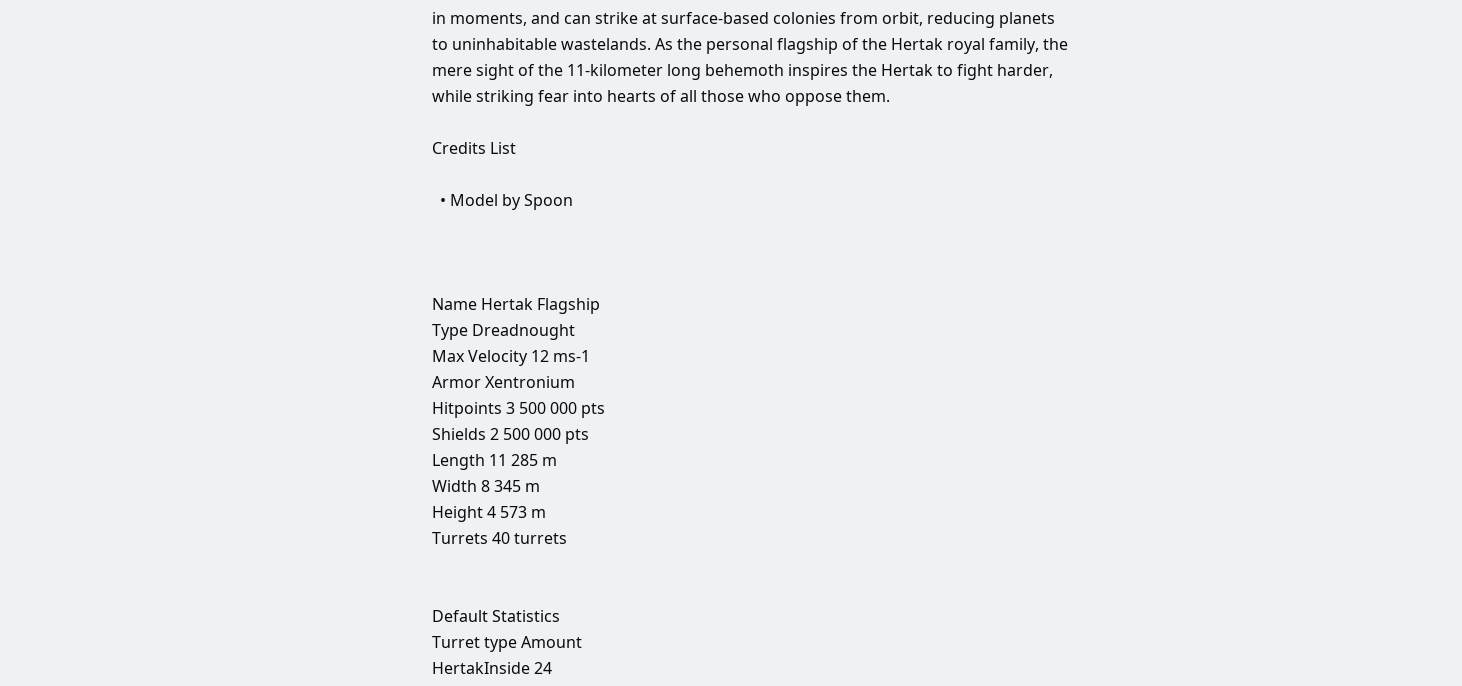in moments, and can strike at surface-based colonies from orbit, reducing planets to uninhabitable wastelands. As the personal flagship of the Hertak royal family, the mere sight of the 11-kilometer long behemoth inspires the Hertak to fight harder, while striking fear into hearts of all those who oppose them.

Credits List

  • Model by Spoon



Name Hertak Flagship
Type Dreadnought
Max Velocity 12 ms-1
Armor Xentronium
Hitpoints 3 500 000 pts
Shields 2 500 000 pts
Length 11 285 m
Width 8 345 m
Height 4 573 m
Turrets 40 turrets


Default Statistics
Turret type Amount
HertakInside 24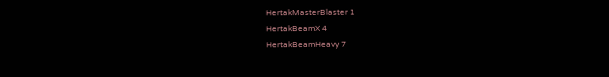HertakMasterBlaster 1
HertakBeamX 4
HertakBeamHeavy 7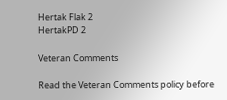Hertak Flak 2
HertakPD 2

Veteran Comments

Read the Veteran Comments policy before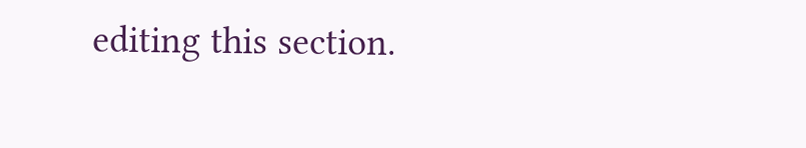editing this section.